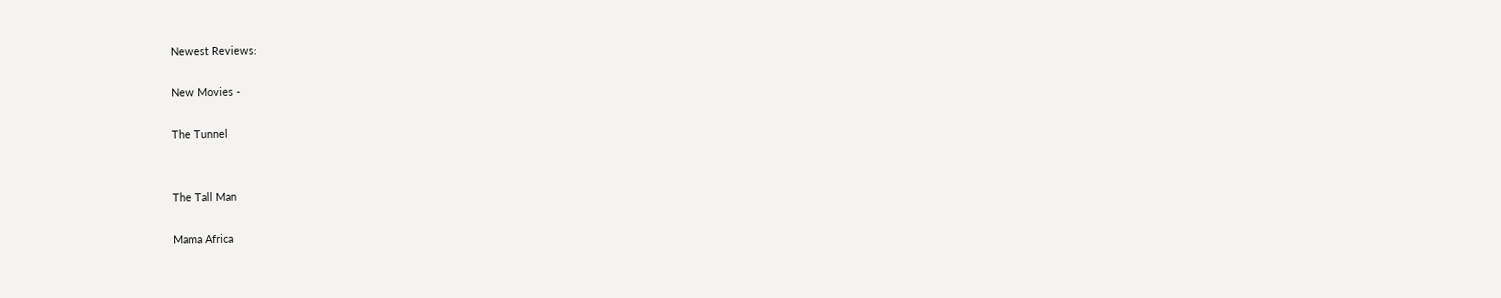Newest Reviews:

New Movies -

The Tunnel


The Tall Man

Mama Africa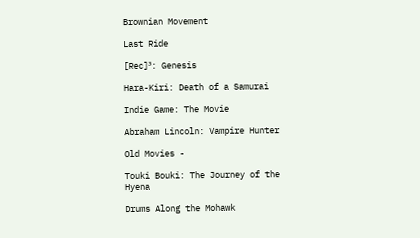Brownian Movement

Last Ride

[Rec]³: Genesis

Hara-Kiri: Death of a Samurai

Indie Game: The Movie

Abraham Lincoln: Vampire Hunter

Old Movies -

Touki Bouki: The Journey of the Hyena

Drums Along the Mohawk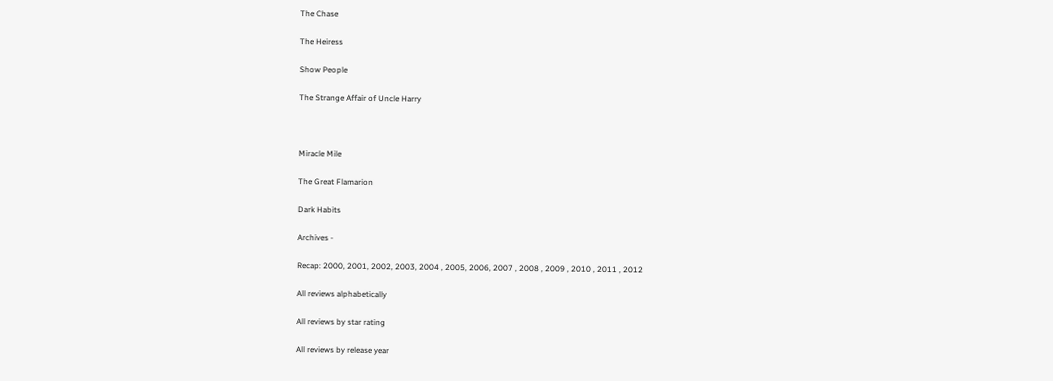The Chase

The Heiress

Show People

The Strange Affair of Uncle Harry



Miracle Mile

The Great Flamarion

Dark Habits

Archives -

Recap: 2000, 2001, 2002, 2003, 2004 , 2005, 2006, 2007 , 2008 , 2009 , 2010 , 2011 , 2012

All reviews alphabetically

All reviews by star rating

All reviews by release year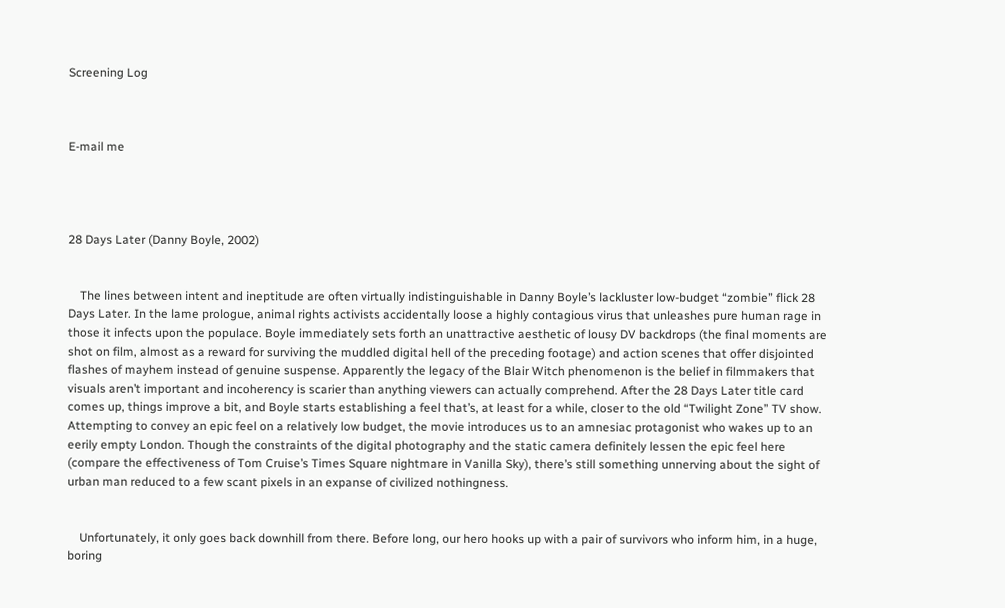Screening Log



E-mail me




28 Days Later (Danny Boyle, 2002)


    The lines between intent and ineptitude are often virtually indistinguishable in Danny Boyle’s lackluster low-budget “zombie” flick 28 Days Later. In the lame prologue, animal rights activists accidentally loose a highly contagious virus that unleashes pure human rage in those it infects upon the populace. Boyle immediately sets forth an unattractive aesthetic of lousy DV backdrops (the final moments are shot on film, almost as a reward for surviving the muddled digital hell of the preceding footage) and action scenes that offer disjointed flashes of mayhem instead of genuine suspense. Apparently the legacy of the Blair Witch phenomenon is the belief in filmmakers that visuals aren’t important and incoherency is scarier than anything viewers can actually comprehend. After the 28 Days Later title card comes up, things improve a bit, and Boyle starts establishing a feel that’s, at least for a while, closer to the old “Twilight Zone” TV show. Attempting to convey an epic feel on a relatively low budget, the movie introduces us to an amnesiac protagonist who wakes up to an eerily empty London. Though the constraints of the digital photography and the static camera definitely lessen the epic feel here (compare the effectiveness of Tom Cruise’s Times Square nightmare in Vanilla Sky), there’s still something unnerving about the sight of urban man reduced to a few scant pixels in an expanse of civilized nothingness.


    Unfortunately, it only goes back downhill from there. Before long, our hero hooks up with a pair of survivors who inform him, in a huge, boring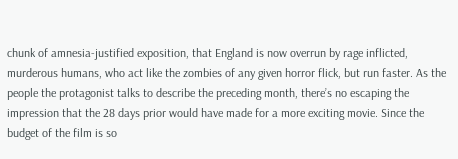chunk of amnesia-justified exposition, that England is now overrun by rage inflicted, murderous humans, who act like the zombies of any given horror flick, but run faster. As the people the protagonist talks to describe the preceding month, there’s no escaping the impression that the 28 days prior would have made for a more exciting movie. Since the budget of the film is so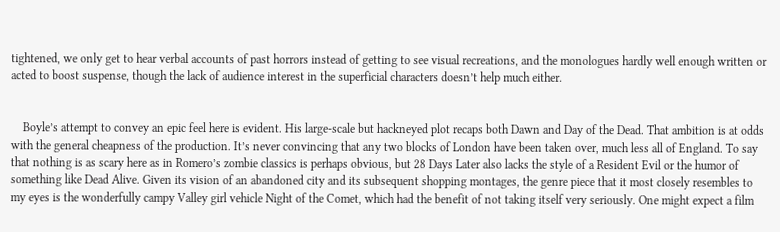tightened, we only get to hear verbal accounts of past horrors instead of getting to see visual recreations, and the monologues hardly well enough written or acted to boost suspense, though the lack of audience interest in the superficial characters doesn’t help much either.


    Boyle’s attempt to convey an epic feel here is evident. His large-scale but hackneyed plot recaps both Dawn and Day of the Dead. That ambition is at odds with the general cheapness of the production. It’s never convincing that any two blocks of London have been taken over, much less all of England. To say that nothing is as scary here as in Romero’s zombie classics is perhaps obvious, but 28 Days Later also lacks the style of a Resident Evil or the humor of something like Dead Alive. Given its vision of an abandoned city and its subsequent shopping montages, the genre piece that it most closely resembles to my eyes is the wonderfully campy Valley girl vehicle Night of the Comet, which had the benefit of not taking itself very seriously. One might expect a film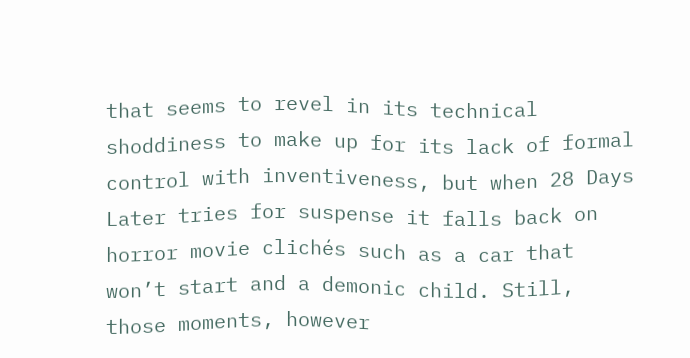that seems to revel in its technical shoddiness to make up for its lack of formal control with inventiveness, but when 28 Days Later tries for suspense it falls back on horror movie clichés such as a car that won’t start and a demonic child. Still, those moments, however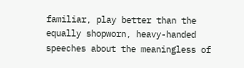familiar, play better than the equally shopworn, heavy-handed speeches about the meaningless of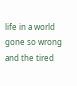life in a world gone so wrong and the tired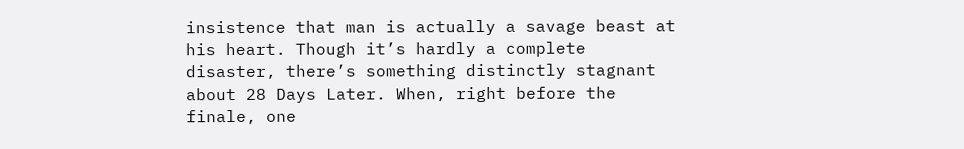insistence that man is actually a savage beast at his heart. Though it’s hardly a complete disaster, there’s something distinctly stagnant about 28 Days Later. When, right before the finale, one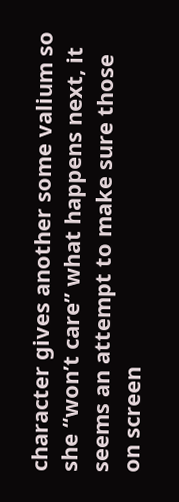character gives another some valium so she “won’t care” what happens next, it seems an attempt to make sure those on screen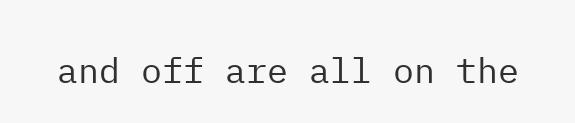and off are all on the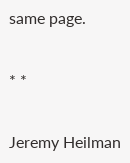same page.


* *


Jeremy Heilman